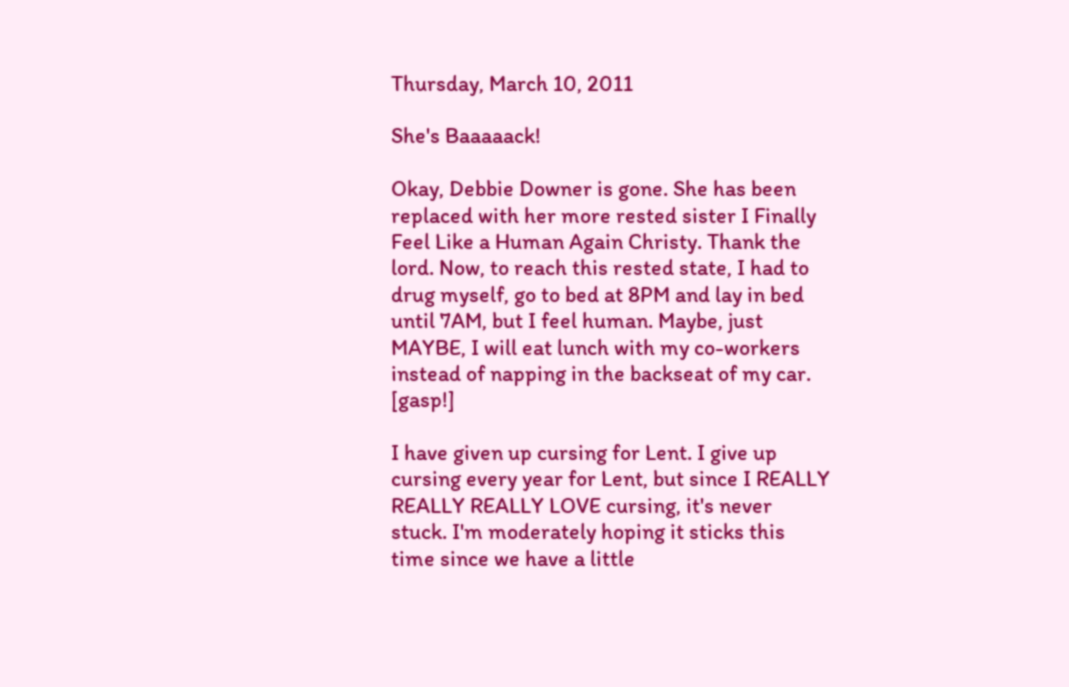Thursday, March 10, 2011

She's Baaaaack!

Okay, Debbie Downer is gone. She has been replaced with her more rested sister I Finally Feel Like a Human Again Christy. Thank the lord. Now, to reach this rested state, I had to drug myself, go to bed at 8PM and lay in bed until 7AM, but I feel human. Maybe, just MAYBE, I will eat lunch with my co-workers instead of napping in the backseat of my car. [gasp!]

I have given up cursing for Lent. I give up cursing every year for Lent, but since I REALLY REALLY REALLY LOVE cursing, it's never stuck. I'm moderately hoping it sticks this time since we have a little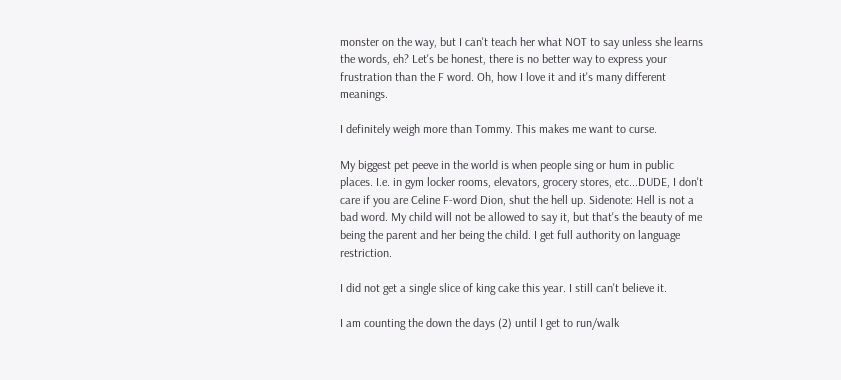monster on the way, but I can't teach her what NOT to say unless she learns the words, eh? Let's be honest, there is no better way to express your frustration than the F word. Oh, how I love it and it's many different meanings.

I definitely weigh more than Tommy. This makes me want to curse.

My biggest pet peeve in the world is when people sing or hum in public places. I.e. in gym locker rooms, elevators, grocery stores, etc...DUDE, I don't care if you are Celine F-word Dion, shut the hell up. Sidenote: Hell is not a bad word. My child will not be allowed to say it, but that's the beauty of me being the parent and her being the child. I get full authority on language restriction.

I did not get a single slice of king cake this year. I still can't believe it.

I am counting the down the days (2) until I get to run/walk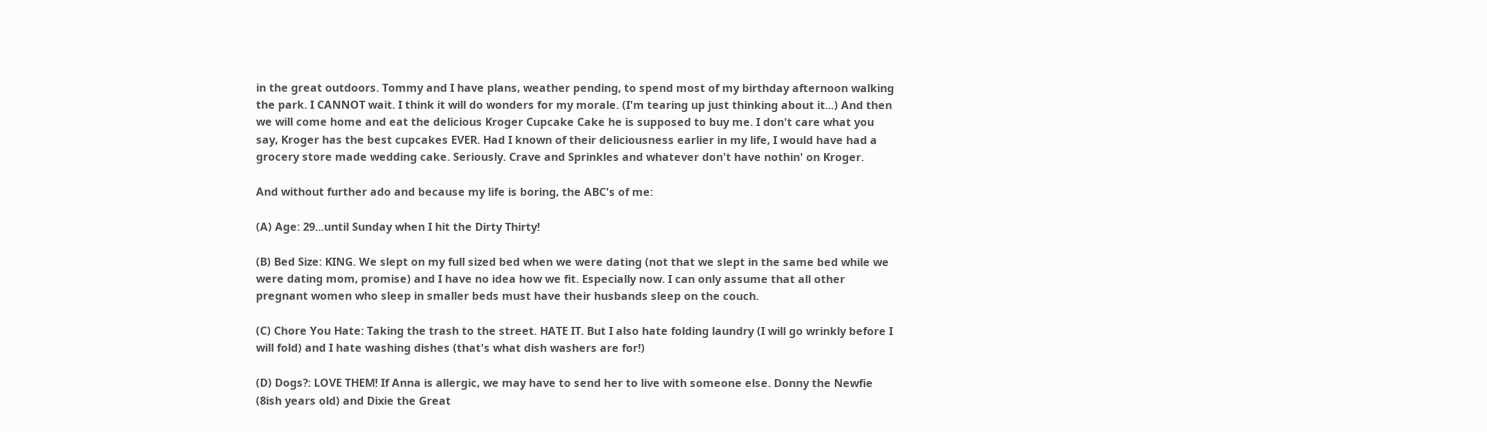in the great outdoors. Tommy and I have plans, weather pending, to spend most of my birthday afternoon walking the park. I CANNOT wait. I think it will do wonders for my morale. (I'm tearing up just thinking about it...) And then we will come home and eat the delicious Kroger Cupcake Cake he is supposed to buy me. I don't care what you say, Kroger has the best cupcakes EVER. Had I known of their deliciousness earlier in my life, I would have had a grocery store made wedding cake. Seriously. Crave and Sprinkles and whatever don't have nothin' on Kroger.

And without further ado and because my life is boring, the ABC's of me:

(A) Age: 29...until Sunday when I hit the Dirty Thirty!

(B) Bed Size: KING. We slept on my full sized bed when we were dating (not that we slept in the same bed while we were dating mom, promise) and I have no idea how we fit. Especially now. I can only assume that all other pregnant women who sleep in smaller beds must have their husbands sleep on the couch.

(C) Chore You Hate: Taking the trash to the street. HATE IT. But I also hate folding laundry (I will go wrinkly before I will fold) and I hate washing dishes (that's what dish washers are for!)

(D) Dogs?: LOVE THEM! If Anna is allergic, we may have to send her to live with someone else. Donny the Newfie (8ish years old) and Dixie the Great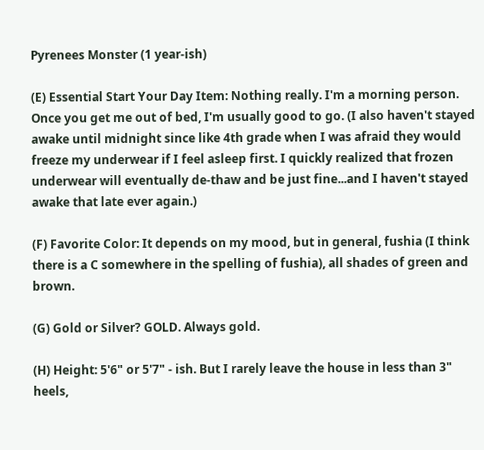Pyrenees Monster (1 year-ish)

(E) Essential Start Your Day Item: Nothing really. I'm a morning person. Once you get me out of bed, I'm usually good to go. (I also haven't stayed awake until midnight since like 4th grade when I was afraid they would freeze my underwear if I feel asleep first. I quickly realized that frozen underwear will eventually de-thaw and be just fine...and I haven't stayed awake that late ever again.)

(F) Favorite Color: It depends on my mood, but in general, fushia (I think there is a C somewhere in the spelling of fushia), all shades of green and brown.

(G) Gold or Silver? GOLD. Always gold.

(H) Height: 5'6" or 5'7" - ish. But I rarely leave the house in less than 3" heels,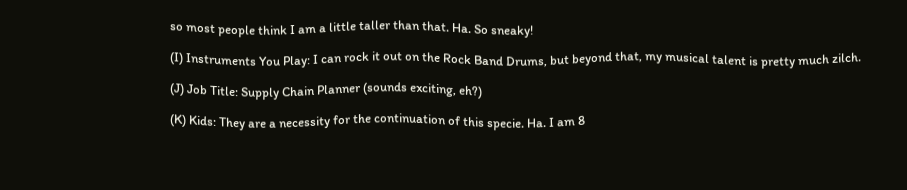so most people think I am a little taller than that. Ha. So sneaky!

(I) Instruments You Play: I can rock it out on the Rock Band Drums, but beyond that, my musical talent is pretty much zilch.

(J) Job Title: Supply Chain Planner (sounds exciting, eh?)

(K) Kids: They are a necessity for the continuation of this specie. Ha. I am 8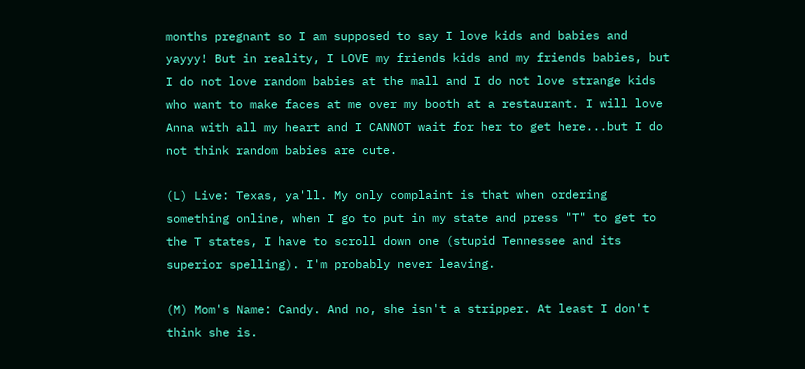months pregnant so I am supposed to say I love kids and babies and yayyy! But in reality, I LOVE my friends kids and my friends babies, but I do not love random babies at the mall and I do not love strange kids who want to make faces at me over my booth at a restaurant. I will love Anna with all my heart and I CANNOT wait for her to get here...but I do not think random babies are cute.

(L) Live: Texas, ya'll. My only complaint is that when ordering something online, when I go to put in my state and press "T" to get to the T states, I have to scroll down one (stupid Tennessee and its superior spelling). I'm probably never leaving.

(M) Mom's Name: Candy. And no, she isn't a stripper. At least I don't think she is.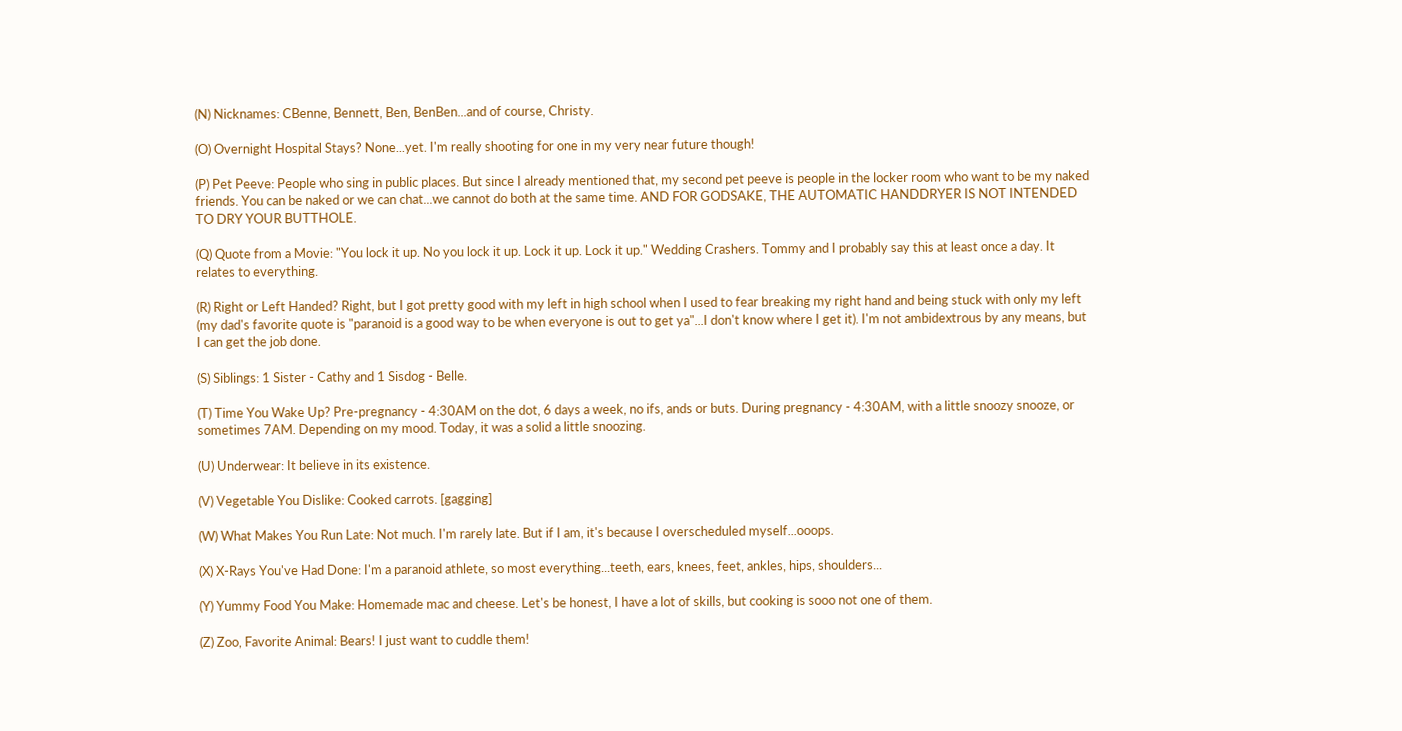(N) Nicknames: CBenne, Bennett, Ben, BenBen...and of course, Christy.

(O) Overnight Hospital Stays? None...yet. I'm really shooting for one in my very near future though!

(P) Pet Peeve: People who sing in public places. But since I already mentioned that, my second pet peeve is people in the locker room who want to be my naked friends. You can be naked or we can chat...we cannot do both at the same time. AND FOR GODSAKE, THE AUTOMATIC HANDDRYER IS NOT INTENDED TO DRY YOUR BUTTHOLE.

(Q) Quote from a Movie: "You lock it up. No you lock it up. Lock it up. Lock it up." Wedding Crashers. Tommy and I probably say this at least once a day. It relates to everything.

(R) Right or Left Handed? Right, but I got pretty good with my left in high school when I used to fear breaking my right hand and being stuck with only my left (my dad's favorite quote is "paranoid is a good way to be when everyone is out to get ya"...I don't know where I get it). I'm not ambidextrous by any means, but I can get the job done.

(S) Siblings: 1 Sister - Cathy and 1 Sisdog - Belle.

(T) Time You Wake Up? Pre-pregnancy - 4:30AM on the dot, 6 days a week, no ifs, ands or buts. During pregnancy - 4:30AM, with a little snoozy snooze, or sometimes 7AM. Depending on my mood. Today, it was a solid a little snoozing.

(U) Underwear: It believe in its existence.

(V) Vegetable You Dislike: Cooked carrots. [gagging]

(W) What Makes You Run Late: Not much. I'm rarely late. But if I am, it's because I overscheduled myself...ooops.

(X) X-Rays You've Had Done: I'm a paranoid athlete, so most everything...teeth, ears, knees, feet, ankles, hips, shoulders...

(Y) Yummy Food You Make: Homemade mac and cheese. Let's be honest, I have a lot of skills, but cooking is sooo not one of them.

(Z) Zoo, Favorite Animal: Bears! I just want to cuddle them!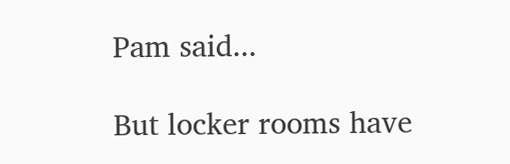Pam said...

But locker rooms have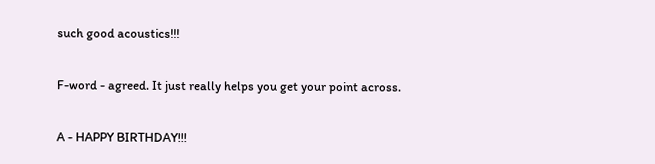such good acoustics!!!

F-word - agreed. It just really helps you get your point across.

A - HAPPY BIRTHDAY!!!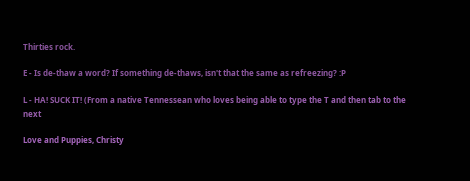Thirties rock.

E - Is de-thaw a word? If something de-thaws, isn't that the same as refreezing? :P

L - HA! SUCK IT! (From a native Tennessean who loves being able to type the T and then tab to the next

Love and Puppies, Christy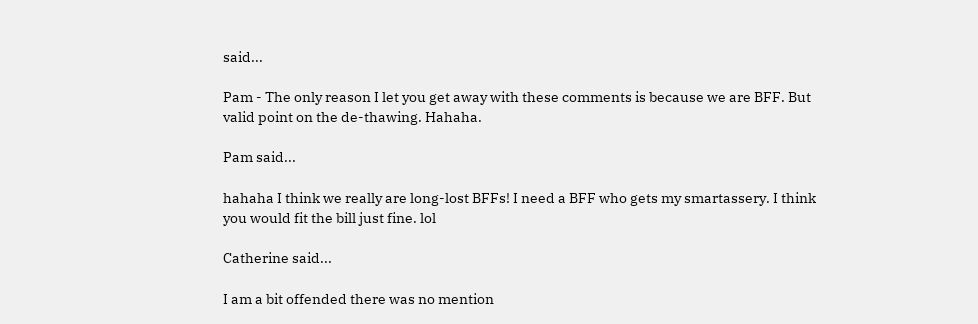said...

Pam - The only reason I let you get away with these comments is because we are BFF. But valid point on the de-thawing. Hahaha.

Pam said...

hahaha I think we really are long-lost BFFs! I need a BFF who gets my smartassery. I think you would fit the bill just fine. lol

Catherine said...

I am a bit offended there was no mention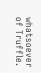whatsoever of Truffle.